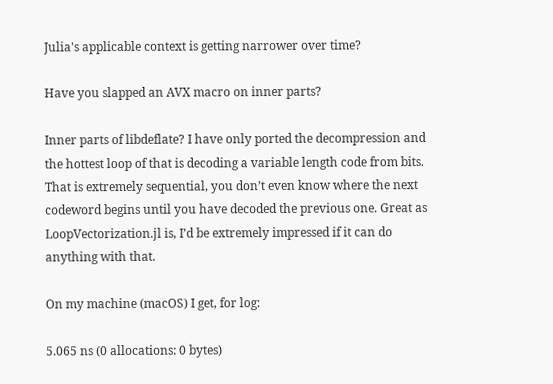Julia's applicable context is getting narrower over time?

Have you slapped an AVX macro on inner parts?

Inner parts of libdeflate? I have only ported the decompression and the hottest loop of that is decoding a variable length code from bits. That is extremely sequential, you don’t even know where the next codeword begins until you have decoded the previous one. Great as LoopVectorization.jl is, I’d be extremely impressed if it can do anything with that.

On my machine (macOS) I get, for log:

5.065 ns (0 allocations: 0 bytes)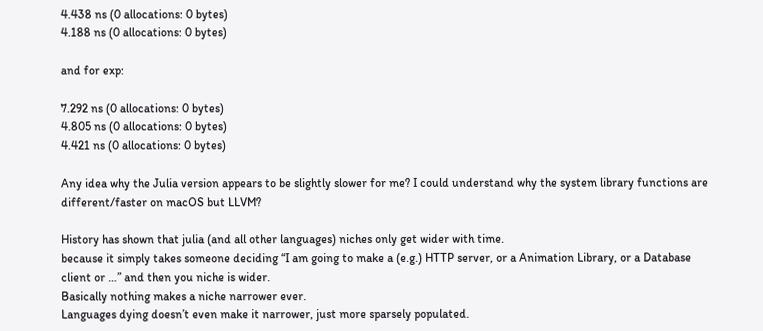4.438 ns (0 allocations: 0 bytes)
4.188 ns (0 allocations: 0 bytes)

and for exp:

7.292 ns (0 allocations: 0 bytes)
4.805 ns (0 allocations: 0 bytes)
4.421 ns (0 allocations: 0 bytes)

Any idea why the Julia version appears to be slightly slower for me? I could understand why the system library functions are different/faster on macOS but LLVM?

History has shown that julia (and all other languages) niches only get wider with time.
because it simply takes someone deciding “I am going to make a (e.g.) HTTP server, or a Animation Library, or a Database client or …” and then you niche is wider.
Basically nothing makes a niche narrower ever.
Languages dying doesn’t even make it narrower, just more sparsely populated.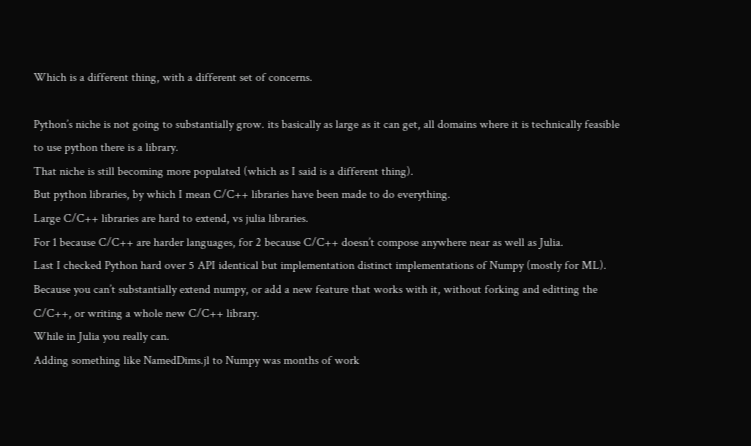Which is a different thing, with a different set of concerns.

Python’s niche is not going to substantially grow. its basically as large as it can get, all domains where it is technically feasible to use python there is a library.
That niche is still becoming more populated (which as I said is a different thing).
But python libraries, by which I mean C/C++ libraries have been made to do everything.
Large C/C++ libraries are hard to extend, vs julia libraries.
For 1 because C/C++ are harder languages, for 2 because C/C++ doesn’t compose anywhere near as well as Julia.
Last I checked Python hard over 5 API identical but implementation distinct implementations of Numpy (mostly for ML).
Because you can’t substantially extend numpy, or add a new feature that works with it, without forking and editting the C/C++, or writing a whole new C/C++ library.
While in Julia you really can.
Adding something like NamedDims.jl to Numpy was months of work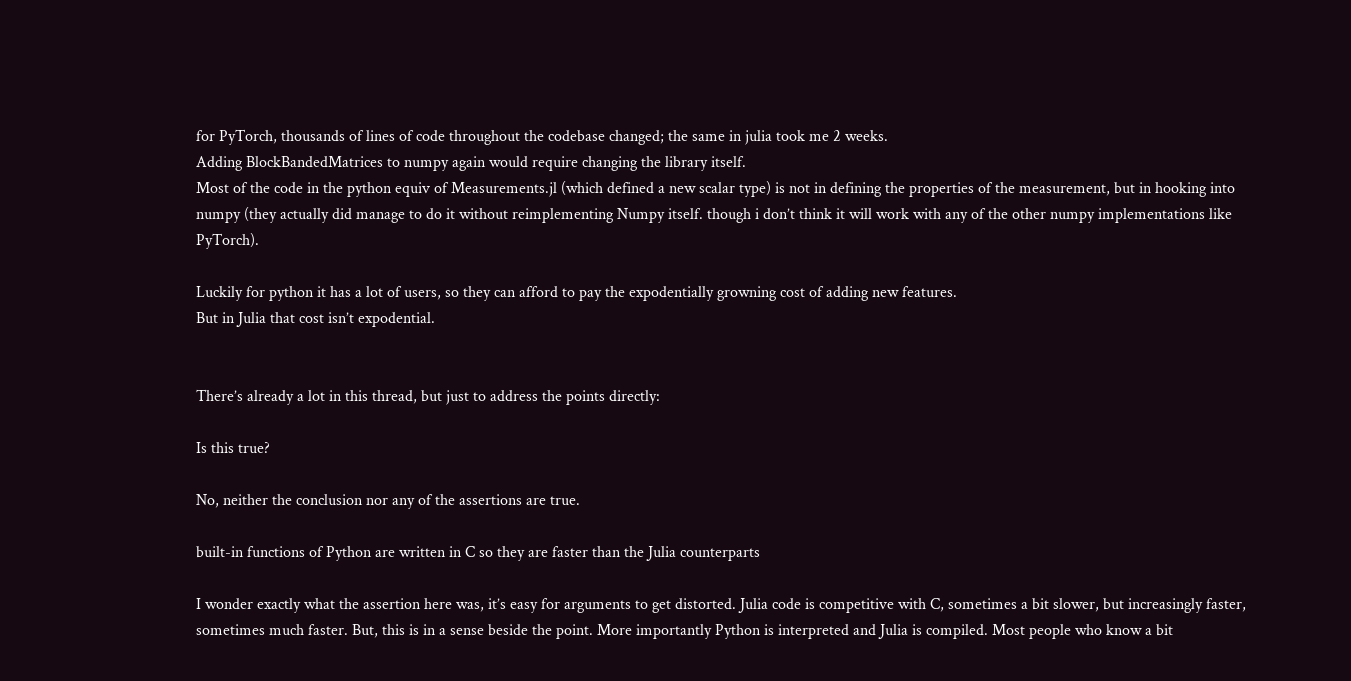for PyTorch, thousands of lines of code throughout the codebase changed; the same in julia took me 2 weeks.
Adding BlockBandedMatrices to numpy again would require changing the library itself.
Most of the code in the python equiv of Measurements.jl (which defined a new scalar type) is not in defining the properties of the measurement, but in hooking into numpy (they actually did manage to do it without reimplementing Numpy itself. though i don’t think it will work with any of the other numpy implementations like PyTorch).

Luckily for python it has a lot of users, so they can afford to pay the expodentially growning cost of adding new features.
But in Julia that cost isn’t expodential.


There’s already a lot in this thread, but just to address the points directly:

Is this true?

No, neither the conclusion nor any of the assertions are true.

built-in functions of Python are written in C so they are faster than the Julia counterparts

I wonder exactly what the assertion here was, it’s easy for arguments to get distorted. Julia code is competitive with C, sometimes a bit slower, but increasingly faster, sometimes much faster. But, this is in a sense beside the point. More importantly Python is interpreted and Julia is compiled. Most people who know a bit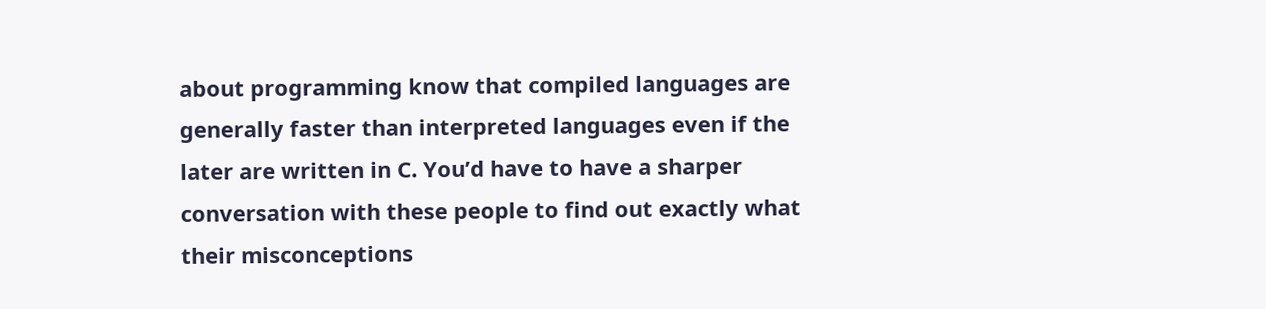about programming know that compiled languages are generally faster than interpreted languages even if the later are written in C. You’d have to have a sharper conversation with these people to find out exactly what their misconceptions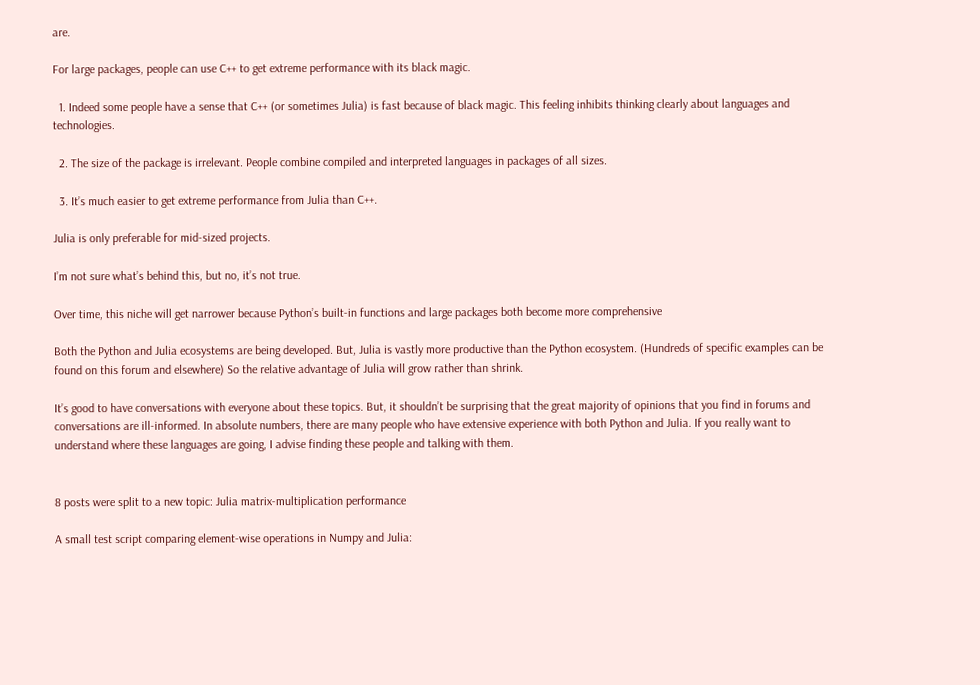are.

For large packages, people can use C++ to get extreme performance with its black magic.

  1. Indeed some people have a sense that C++ (or sometimes Julia) is fast because of black magic. This feeling inhibits thinking clearly about languages and technologies.

  2. The size of the package is irrelevant. People combine compiled and interpreted languages in packages of all sizes.

  3. It’s much easier to get extreme performance from Julia than C++.

Julia is only preferable for mid-sized projects.

I’m not sure what’s behind this, but no, it’s not true.

Over time, this niche will get narrower because Python’s built-in functions and large packages both become more comprehensive

Both the Python and Julia ecosystems are being developed. But, Julia is vastly more productive than the Python ecosystem. (Hundreds of specific examples can be found on this forum and elsewhere) So the relative advantage of Julia will grow rather than shrink.

It’s good to have conversations with everyone about these topics. But, it shouldn’t be surprising that the great majority of opinions that you find in forums and conversations are ill-informed. In absolute numbers, there are many people who have extensive experience with both Python and Julia. If you really want to understand where these languages are going, I advise finding these people and talking with them.


8 posts were split to a new topic: Julia matrix-multiplication performance

A small test script comparing element-wise operations in Numpy and Julia: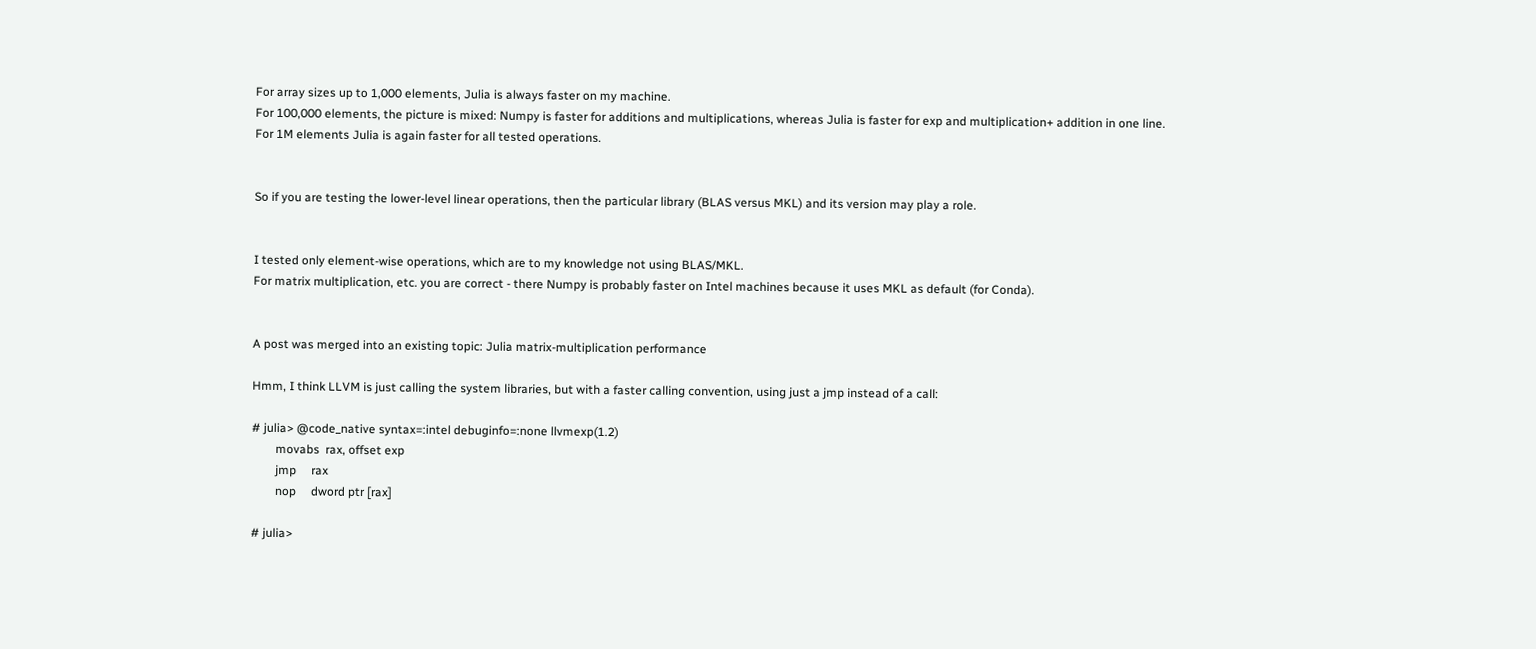For array sizes up to 1,000 elements, Julia is always faster on my machine.
For 100,000 elements, the picture is mixed: Numpy is faster for additions and multiplications, whereas Julia is faster for exp and multiplication+ addition in one line.
For 1M elements Julia is again faster for all tested operations.


So if you are testing the lower-level linear operations, then the particular library (BLAS versus MKL) and its version may play a role.


I tested only element-wise operations, which are to my knowledge not using BLAS/MKL.
For matrix multiplication, etc. you are correct - there Numpy is probably faster on Intel machines because it uses MKL as default (for Conda).


A post was merged into an existing topic: Julia matrix-multiplication performance

Hmm, I think LLVM is just calling the system libraries, but with a faster calling convention, using just a jmp instead of a call:

# julia> @code_native syntax=:intel debuginfo=:none llvmexp(1.2)
        movabs  rax, offset exp
        jmp     rax
        nop     dword ptr [rax]

# julia>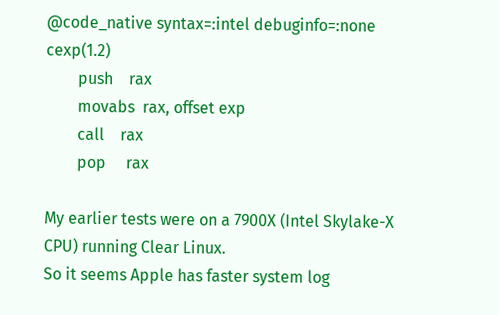@code_native syntax=:intel debuginfo=:none cexp(1.2)
        push    rax
        movabs  rax, offset exp
        call    rax
        pop     rax

My earlier tests were on a 7900X (Intel Skylake-X CPU) running Clear Linux.
So it seems Apple has faster system log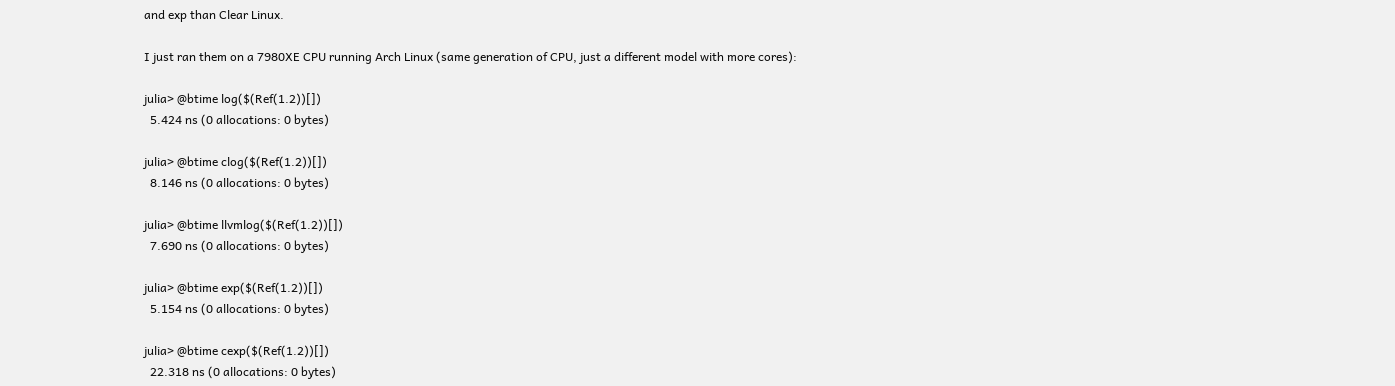and exp than Clear Linux.

I just ran them on a 7980XE CPU running Arch Linux (same generation of CPU, just a different model with more cores):

julia> @btime log($(Ref(1.2))[])
  5.424 ns (0 allocations: 0 bytes)

julia> @btime clog($(Ref(1.2))[])
  8.146 ns (0 allocations: 0 bytes)

julia> @btime llvmlog($(Ref(1.2))[])
  7.690 ns (0 allocations: 0 bytes)

julia> @btime exp($(Ref(1.2))[])
  5.154 ns (0 allocations: 0 bytes)

julia> @btime cexp($(Ref(1.2))[])
  22.318 ns (0 allocations: 0 bytes)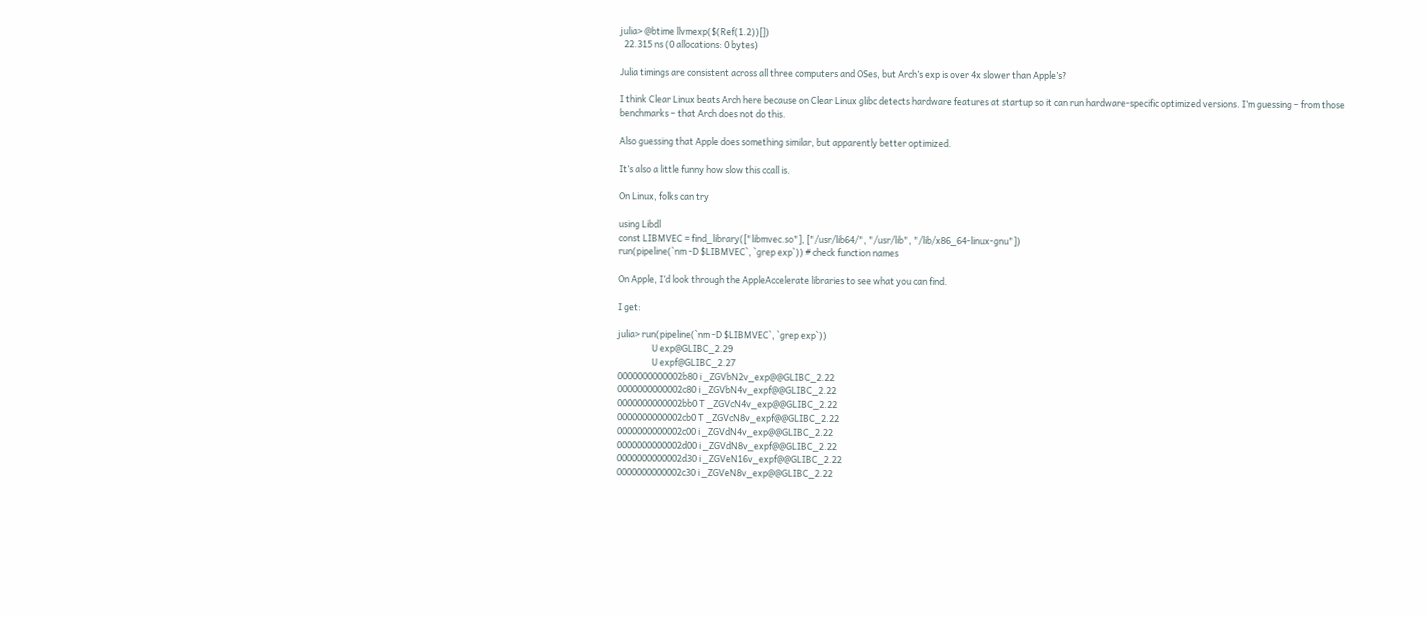julia> @btime llvmexp($(Ref(1.2))[])
  22.315 ns (0 allocations: 0 bytes)

Julia timings are consistent across all three computers and OSes, but Arch’s exp is over 4x slower than Apple’s?

I think Clear Linux beats Arch here because on Clear Linux glibc detects hardware features at startup so it can run hardware-specific optimized versions. I’m guessing – from those benchmarks – that Arch does not do this.

Also guessing that Apple does something similar, but apparently better optimized.

It’s also a little funny how slow this ccall is.

On Linux, folks can try

using Libdl
const LIBMVEC = find_library(["libmvec.so"], ["/usr/lib64/", "/usr/lib", "/lib/x86_64-linux-gnu"])
run(pipeline(`nm -D $LIBMVEC`, `grep exp`)) # check function names

On Apple, I’d look through the AppleAccelerate libraries to see what you can find.

I get:

julia> run(pipeline(`nm -D $LIBMVEC`, `grep exp`))
                 U exp@GLIBC_2.29
                 U expf@GLIBC_2.27
0000000000002b80 i _ZGVbN2v_exp@@GLIBC_2.22
0000000000002c80 i _ZGVbN4v_expf@@GLIBC_2.22
0000000000002bb0 T _ZGVcN4v_exp@@GLIBC_2.22
0000000000002cb0 T _ZGVcN8v_expf@@GLIBC_2.22
0000000000002c00 i _ZGVdN4v_exp@@GLIBC_2.22
0000000000002d00 i _ZGVdN8v_expf@@GLIBC_2.22
0000000000002d30 i _ZGVeN16v_expf@@GLIBC_2.22
0000000000002c30 i _ZGVeN8v_exp@@GLIBC_2.22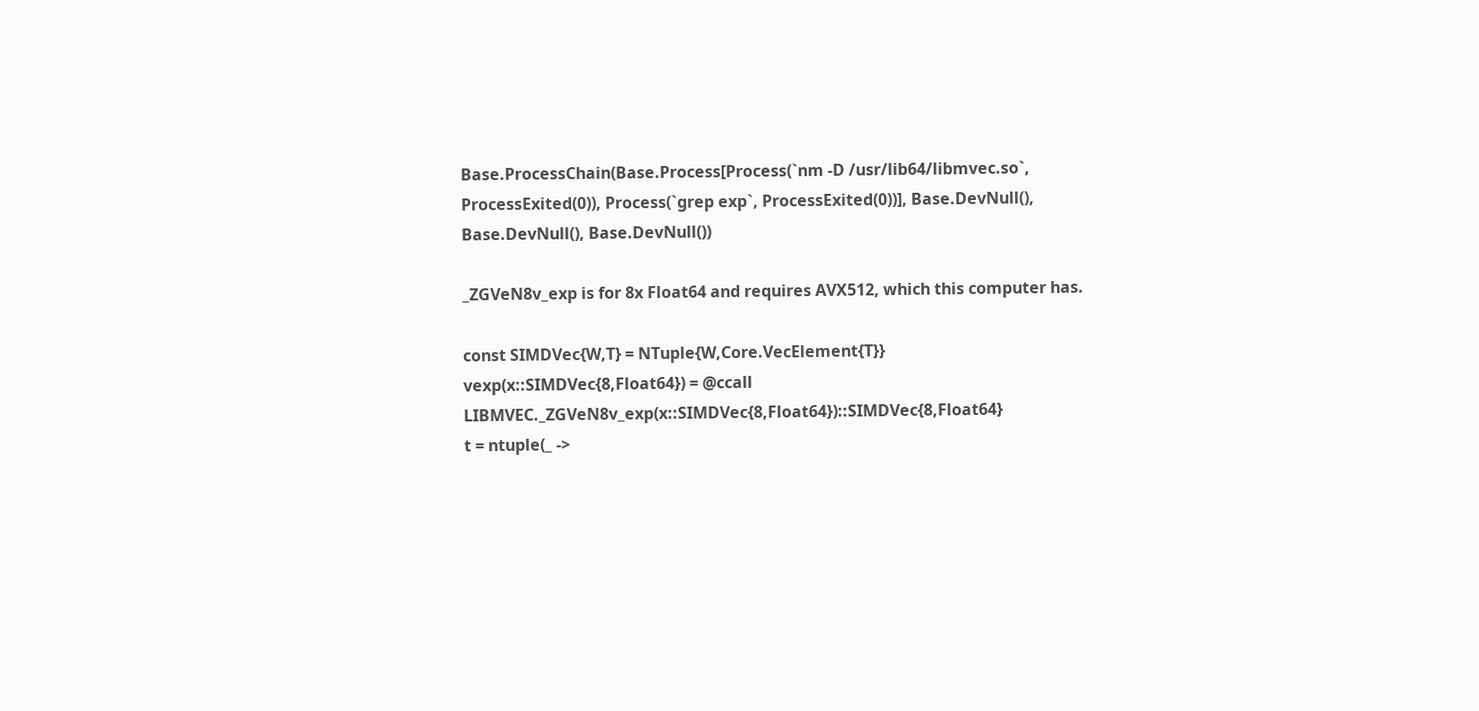Base.ProcessChain(Base.Process[Process(`nm -D /usr/lib64/libmvec.so`, ProcessExited(0)), Process(`grep exp`, ProcessExited(0))], Base.DevNull(), Base.DevNull(), Base.DevNull())

_ZGVeN8v_exp is for 8x Float64 and requires AVX512, which this computer has.

const SIMDVec{W,T} = NTuple{W,Core.VecElement{T}}
vexp(x::SIMDVec{8,Float64}) = @ccall LIBMVEC._ZGVeN8v_exp(x::SIMDVec{8,Float64})::SIMDVec{8,Float64}
t = ntuple(_ ->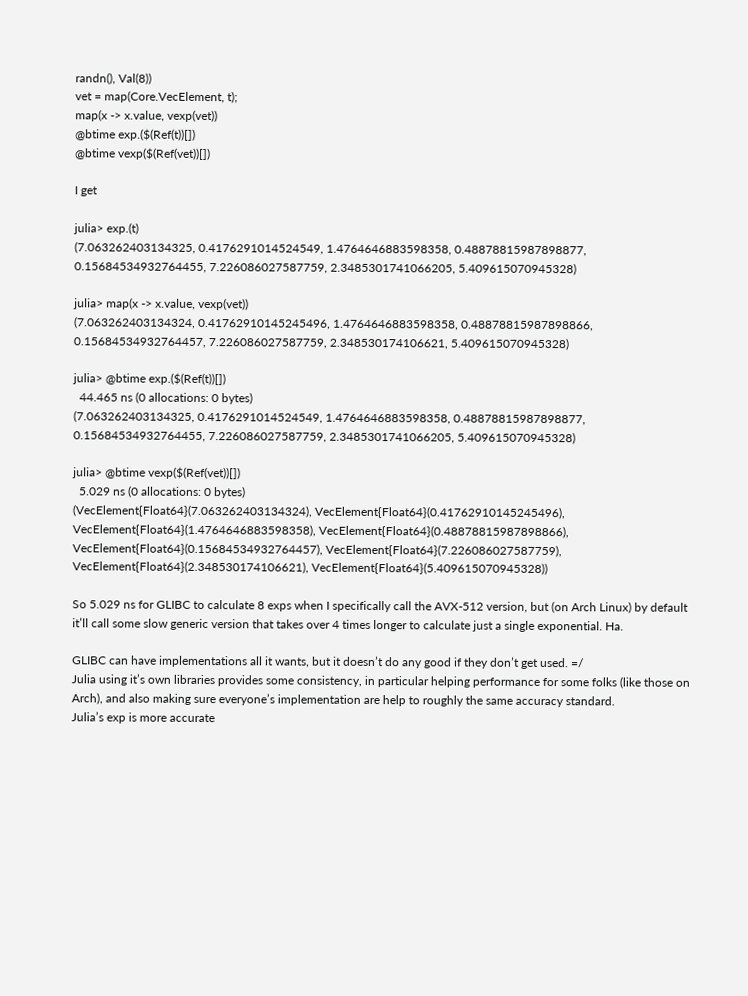randn(), Val(8))
vet = map(Core.VecElement, t);
map(x -> x.value, vexp(vet))
@btime exp.($(Ref(t))[])
@btime vexp($(Ref(vet))[])

I get

julia> exp.(t)
(7.063262403134325, 0.4176291014524549, 1.4764646883598358, 0.48878815987898877, 0.15684534932764455, 7.226086027587759, 2.3485301741066205, 5.409615070945328)

julia> map(x -> x.value, vexp(vet))
(7.063262403134324, 0.41762910145245496, 1.4764646883598358, 0.48878815987898866, 0.15684534932764457, 7.226086027587759, 2.348530174106621, 5.409615070945328)

julia> @btime exp.($(Ref(t))[])
  44.465 ns (0 allocations: 0 bytes)
(7.063262403134325, 0.4176291014524549, 1.4764646883598358, 0.48878815987898877, 0.15684534932764455, 7.226086027587759, 2.3485301741066205, 5.409615070945328)

julia> @btime vexp($(Ref(vet))[])
  5.029 ns (0 allocations: 0 bytes)
(VecElement{Float64}(7.063262403134324), VecElement{Float64}(0.41762910145245496), VecElement{Float64}(1.4764646883598358), VecElement{Float64}(0.48878815987898866), VecElement{Float64}(0.15684534932764457), VecElement{Float64}(7.226086027587759), VecElement{Float64}(2.348530174106621), VecElement{Float64}(5.409615070945328))

So 5.029 ns for GLIBC to calculate 8 exps when I specifically call the AVX-512 version, but (on Arch Linux) by default it’ll call some slow generic version that takes over 4 times longer to calculate just a single exponential. Ha.

GLIBC can have implementations all it wants, but it doesn’t do any good if they don’t get used. =/
Julia using it’s own libraries provides some consistency, in particular helping performance for some folks (like those on Arch), and also making sure everyone’s implementation are help to roughly the same accuracy standard.
Julia’s exp is more accurate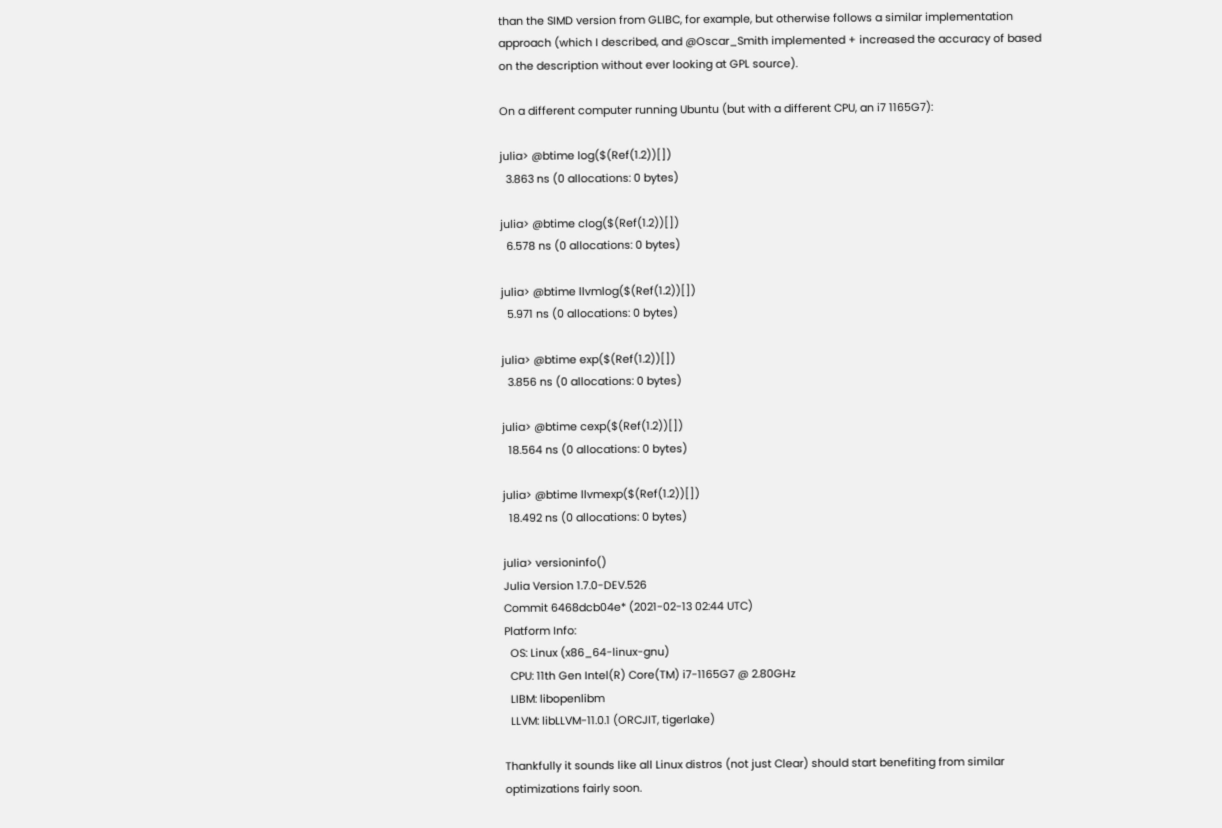than the SIMD version from GLIBC, for example, but otherwise follows a similar implementation approach (which I described, and @Oscar_Smith implemented + increased the accuracy of based on the description without ever looking at GPL source).

On a different computer running Ubuntu (but with a different CPU, an i7 1165G7):

julia> @btime log($(Ref(1.2))[])
  3.863 ns (0 allocations: 0 bytes)

julia> @btime clog($(Ref(1.2))[])
  6.578 ns (0 allocations: 0 bytes)

julia> @btime llvmlog($(Ref(1.2))[])
  5.971 ns (0 allocations: 0 bytes)

julia> @btime exp($(Ref(1.2))[])
  3.856 ns (0 allocations: 0 bytes)

julia> @btime cexp($(Ref(1.2))[])
  18.564 ns (0 allocations: 0 bytes)

julia> @btime llvmexp($(Ref(1.2))[])
  18.492 ns (0 allocations: 0 bytes)

julia> versioninfo()
Julia Version 1.7.0-DEV.526
Commit 6468dcb04e* (2021-02-13 02:44 UTC)
Platform Info:
  OS: Linux (x86_64-linux-gnu)
  CPU: 11th Gen Intel(R) Core(TM) i7-1165G7 @ 2.80GHz
  LIBM: libopenlibm
  LLVM: libLLVM-11.0.1 (ORCJIT, tigerlake)

Thankfully it sounds like all Linux distros (not just Clear) should start benefiting from similar optimizations fairly soon.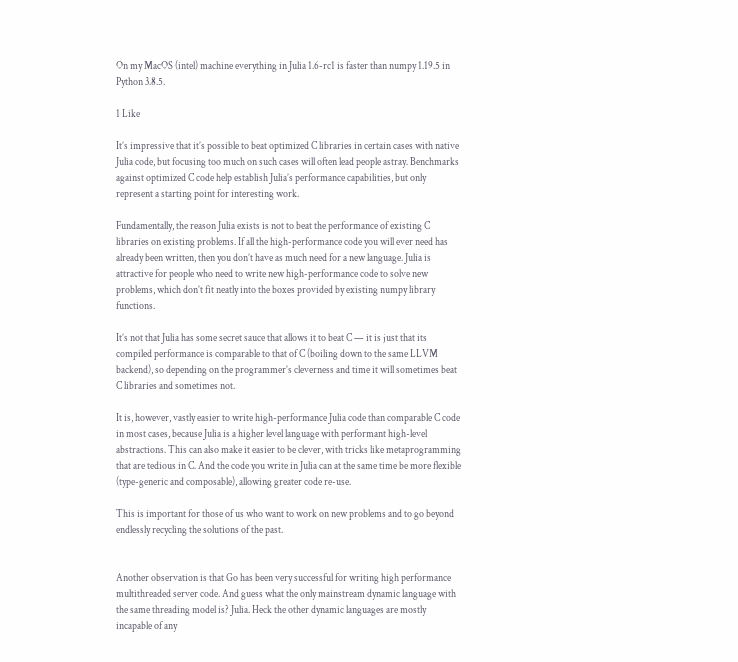On my MacOS (intel) machine everything in Julia 1.6-rc1 is faster than numpy 1.19.5 in Python 3.8.5.

1 Like

It’s impressive that it’s possible to beat optimized C libraries in certain cases with native Julia code, but focusing too much on such cases will often lead people astray. Benchmarks against optimized C code help establish Julia’s performance capabilities, but only represent a starting point for interesting work.

Fundamentally, the reason Julia exists is not to beat the performance of existing C libraries on existing problems. If all the high-performance code you will ever need has already been written, then you don’t have as much need for a new language. Julia is attractive for people who need to write new high-performance code to solve new problems, which don’t fit neatly into the boxes provided by existing numpy library functions.

It’s not that Julia has some secret sauce that allows it to beat C — it is just that its compiled performance is comparable to that of C (boiling down to the same LLVM backend), so depending on the programmer’s cleverness and time it will sometimes beat C libraries and sometimes not.

It is, however, vastly easier to write high-performance Julia code than comparable C code in most cases, because Julia is a higher level language with performant high-level abstractions. This can also make it easier to be clever, with tricks like metaprogramming that are tedious in C. And the code you write in Julia can at the same time be more flexible (type-generic and composable), allowing greater code re-use.

This is important for those of us who want to work on new problems and to go beyond endlessly recycling the solutions of the past.


Another observation is that Go has been very successful for writing high performance multithreaded server code. And guess what the only mainstream dynamic language with the same threading model is? Julia. Heck the other dynamic languages are mostly incapable of any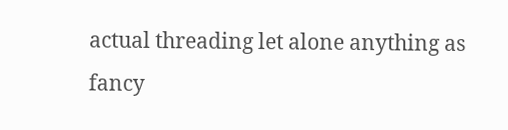actual threading let alone anything as fancy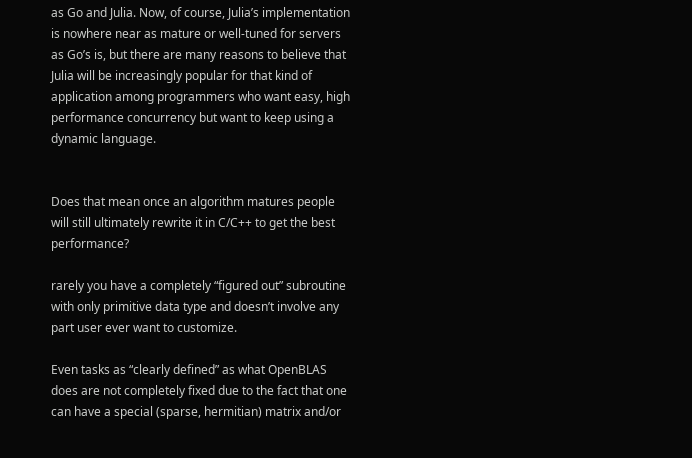as Go and Julia. Now, of course, Julia’s implementation is nowhere near as mature or well-tuned for servers as Go’s is, but there are many reasons to believe that Julia will be increasingly popular for that kind of application among programmers who want easy, high performance concurrency but want to keep using a dynamic language.


Does that mean once an algorithm matures people will still ultimately rewrite it in C/C++ to get the best performance?

rarely you have a completely “figured out” subroutine with only primitive data type and doesn’t involve any part user ever want to customize.

Even tasks as “clearly defined” as what OpenBLAS does are not completely fixed due to the fact that one can have a special (sparse, hermitian) matrix and/or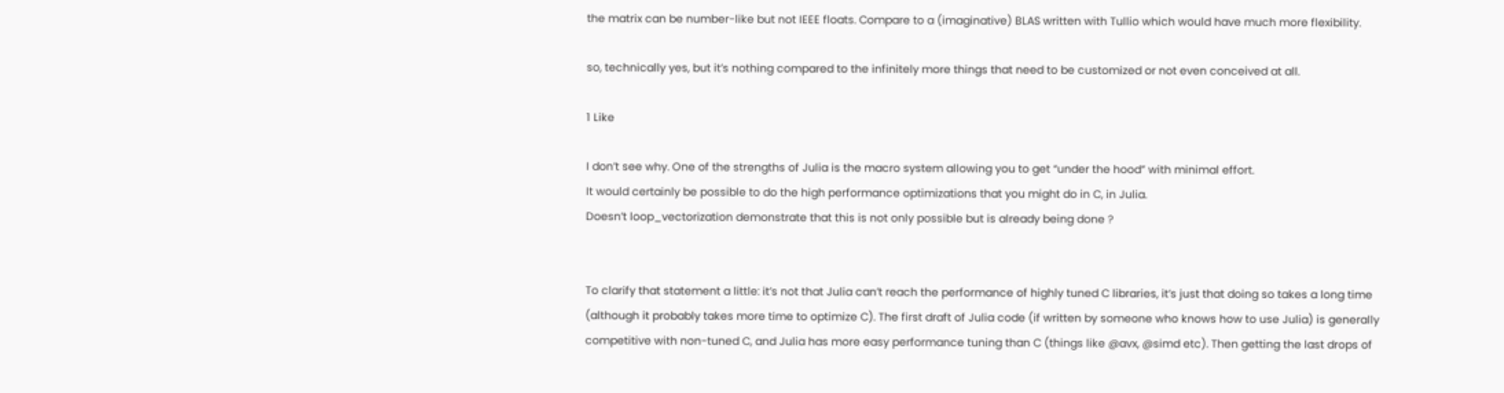the matrix can be number-like but not IEEE floats. Compare to a (imaginative) BLAS written with Tullio which would have much more flexibility.

so, technically yes, but it’s nothing compared to the infinitely more things that need to be customized or not even conceived at all.

1 Like

I don’t see why. One of the strengths of Julia is the macro system allowing you to get “under the hood” with minimal effort.
It would certainly be possible to do the high performance optimizations that you might do in C, in Julia.
Doesn’t loop_vectorization demonstrate that this is not only possible but is already being done ?


To clarify that statement a little: it’s not that Julia can’t reach the performance of highly tuned C libraries, it’s just that doing so takes a long time (although it probably takes more time to optimize C). The first draft of Julia code (if written by someone who knows how to use Julia) is generally competitive with non-tuned C, and Julia has more easy performance tuning than C (things like @avx, @simd etc). Then getting the last drops of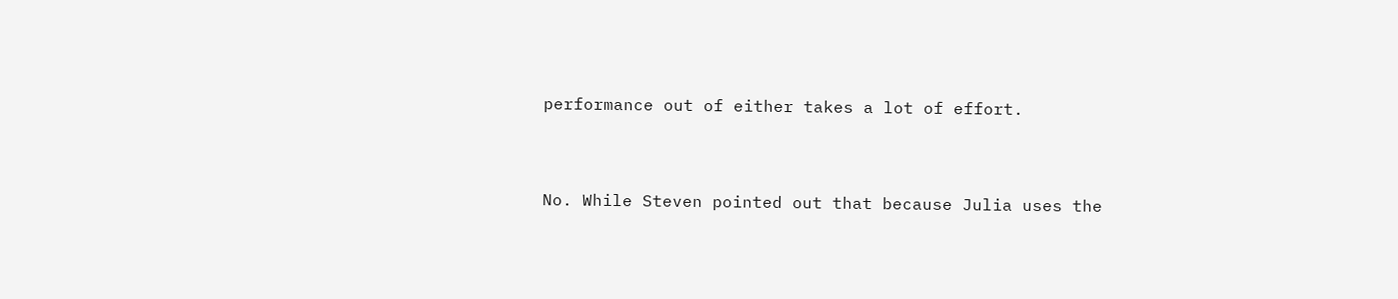performance out of either takes a lot of effort.


No. While Steven pointed out that because Julia uses the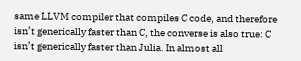same LLVM compiler that compiles C code, and therefore isn’t generically faster than C, the converse is also true: C isn’t generically faster than Julia. In almost all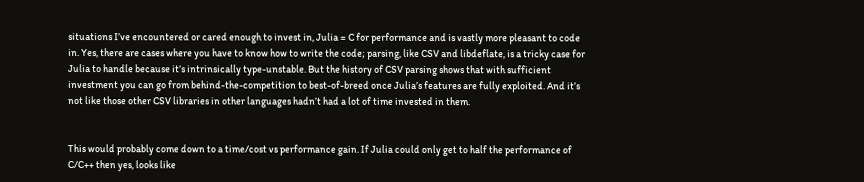situations I’ve encountered or cared enough to invest in, Julia = C for performance and is vastly more pleasant to code in. Yes, there are cases where you have to know how to write the code; parsing, like CSV and libdeflate, is a tricky case for Julia to handle because it’s intrinsically type-unstable. But the history of CSV parsing shows that with sufficient investment you can go from behind-the-competition to best-of-breed once Julia’s features are fully exploited. And it’s not like those other CSV libraries in other languages hadn’t had a lot of time invested in them.


This would probably come down to a time/cost vs performance gain. If Julia could only get to half the performance of C/C++ then yes, looks like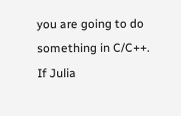you are going to do something in C/C++. If Julia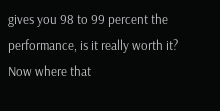gives you 98 to 99 percent the performance, is it really worth it? Now where that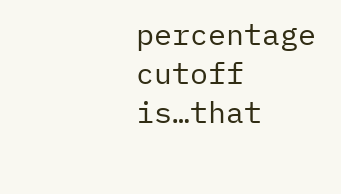percentage cutoff is…that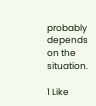probably depends on the situation.

1 Like